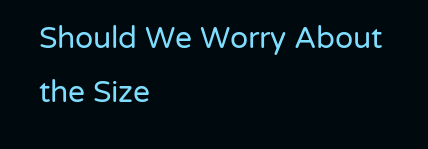Should We Worry About the Size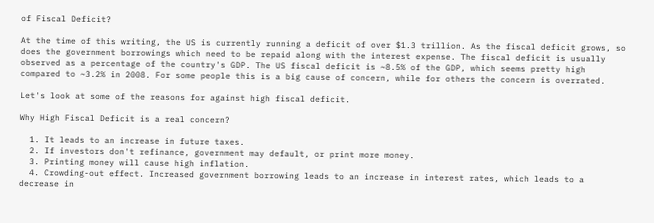of Fiscal Deficit?

At the time of this writing, the US is currently running a deficit of over $1.3 trillion. As the fiscal deficit grows, so does the government borrowings which need to be repaid along with the interest expense. The fiscal deficit is usually observed as a percentage of the country's GDP. The US fiscal deficit is ~8.5% of the GDP, which seems pretty high compared to ~3.2% in 2008. For some people this is a big cause of concern, while for others the concern is overrated.

Let's look at some of the reasons for against high fiscal deficit.

Why High Fiscal Deficit is a real concern?

  1. It leads to an increase in future taxes.
  2. If investors don't refinance, government may default, or print more money.
  3. Printing money will cause high inflation.
  4. Crowding-out effect. Increased government borrowing leads to an increase in interest rates, which leads to a decrease in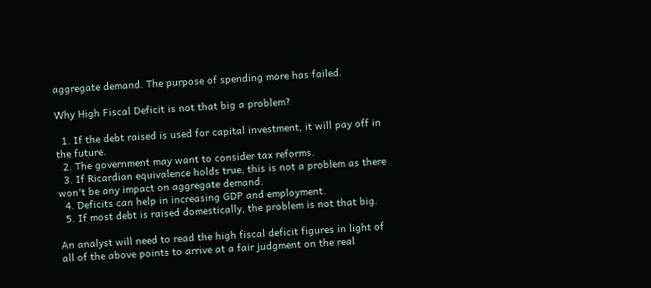aggregate demand. The purpose of spending more has failed.

Why High Fiscal Deficit is not that big a problem?

  1. If the debt raised is used for capital investment, it will pay off in the future.
  2. The government may want to consider tax reforms.
  3. If Ricardian equivalence holds true, this is not a problem as there won't be any impact on aggregate demand.
  4. Deficits can help in increasing GDP and employment.
  5. If most debt is raised domestically, the problem is not that big.

An analyst will need to read the high fiscal deficit figures in light of all of the above points to arrive at a fair judgment on the real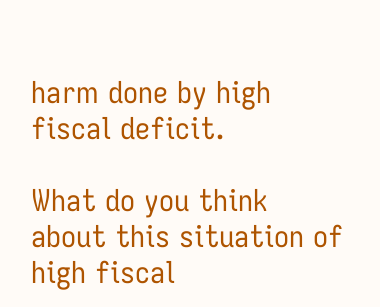harm done by high fiscal deficit.

What do you think about this situation of high fiscal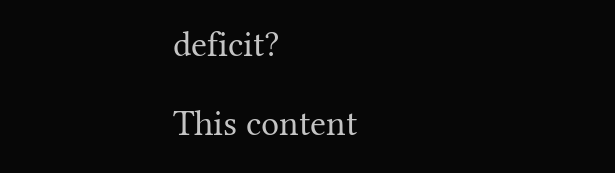deficit?

This content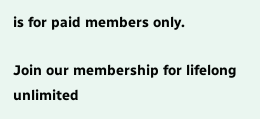is for paid members only.

Join our membership for lifelong unlimited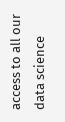access to all our data science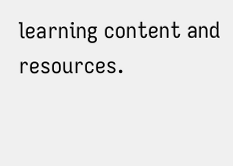learning content and resources.